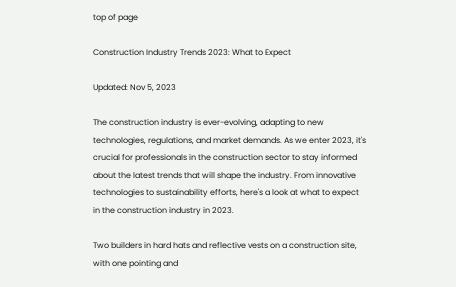top of page

Construction Industry Trends 2023: What to Expect

Updated: Nov 5, 2023

The construction industry is ever-evolving, adapting to new technologies, regulations, and market demands. As we enter 2023, it's crucial for professionals in the construction sector to stay informed about the latest trends that will shape the industry. From innovative technologies to sustainability efforts, here's a look at what to expect in the construction industry in 2023.

Two builders in hard hats and reflective vests on a construction site, with one pointing and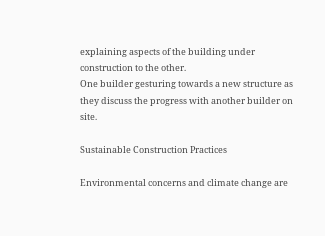explaining aspects of the building under construction to the other.
One builder gesturing towards a new structure as they discuss the progress with another builder on site.

Sustainable Construction Practices

Environmental concerns and climate change are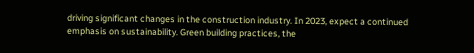driving significant changes in the construction industry. In 2023, expect a continued emphasis on sustainability. Green building practices, the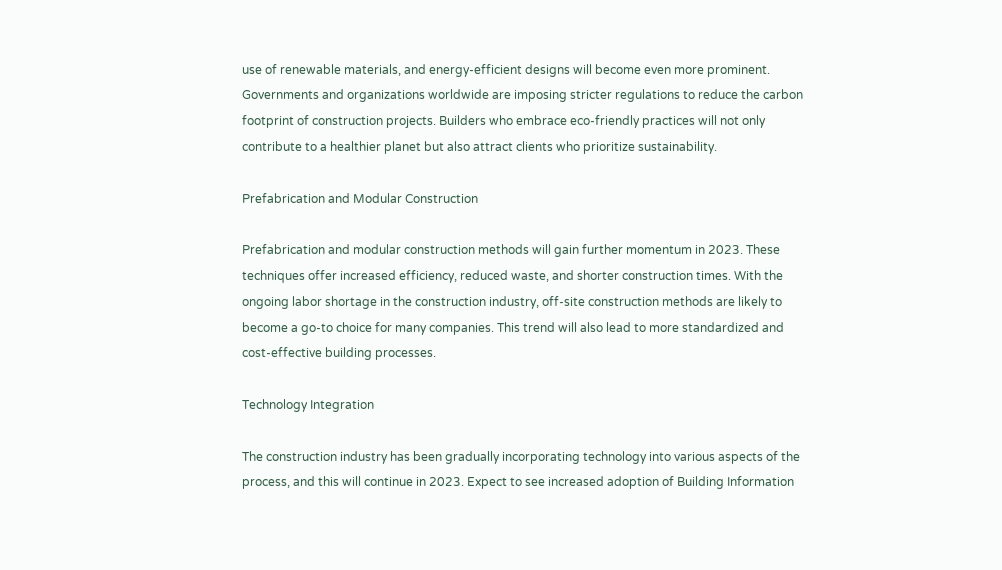use of renewable materials, and energy-efficient designs will become even more prominent. Governments and organizations worldwide are imposing stricter regulations to reduce the carbon footprint of construction projects. Builders who embrace eco-friendly practices will not only contribute to a healthier planet but also attract clients who prioritize sustainability.

Prefabrication and Modular Construction

Prefabrication and modular construction methods will gain further momentum in 2023. These techniques offer increased efficiency, reduced waste, and shorter construction times. With the ongoing labor shortage in the construction industry, off-site construction methods are likely to become a go-to choice for many companies. This trend will also lead to more standardized and cost-effective building processes.

Technology Integration

The construction industry has been gradually incorporating technology into various aspects of the process, and this will continue in 2023. Expect to see increased adoption of Building Information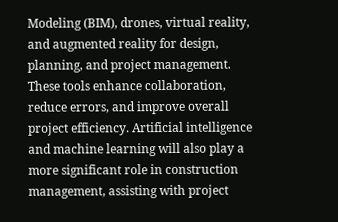Modeling (BIM), drones, virtual reality, and augmented reality for design, planning, and project management. These tools enhance collaboration, reduce errors, and improve overall project efficiency. Artificial intelligence and machine learning will also play a more significant role in construction management, assisting with project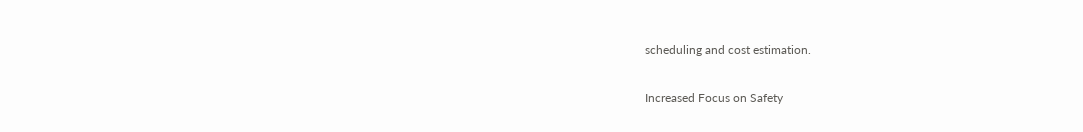scheduling and cost estimation.

Increased Focus on Safety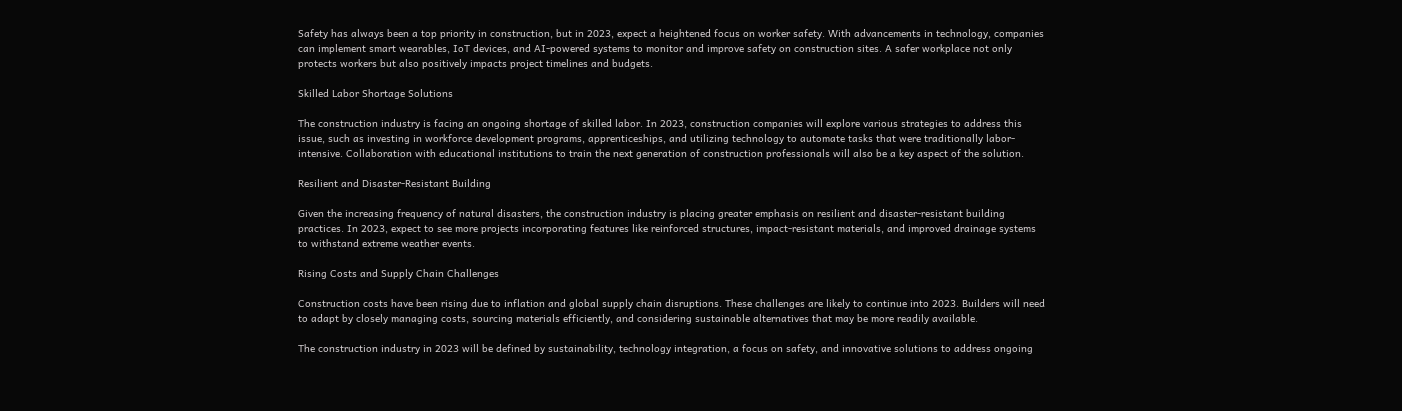Safety has always been a top priority in construction, but in 2023, expect a heightened focus on worker safety. With advancements in technology, companies can implement smart wearables, IoT devices, and AI-powered systems to monitor and improve safety on construction sites. A safer workplace not only protects workers but also positively impacts project timelines and budgets.

Skilled Labor Shortage Solutions

The construction industry is facing an ongoing shortage of skilled labor. In 2023, construction companies will explore various strategies to address this issue, such as investing in workforce development programs, apprenticeships, and utilizing technology to automate tasks that were traditionally labor-intensive. Collaboration with educational institutions to train the next generation of construction professionals will also be a key aspect of the solution.

Resilient and Disaster-Resistant Building

Given the increasing frequency of natural disasters, the construction industry is placing greater emphasis on resilient and disaster-resistant building practices. In 2023, expect to see more projects incorporating features like reinforced structures, impact-resistant materials, and improved drainage systems to withstand extreme weather events.

Rising Costs and Supply Chain Challenges

Construction costs have been rising due to inflation and global supply chain disruptions. These challenges are likely to continue into 2023. Builders will need to adapt by closely managing costs, sourcing materials efficiently, and considering sustainable alternatives that may be more readily available.

The construction industry in 2023 will be defined by sustainability, technology integration, a focus on safety, and innovative solutions to address ongoing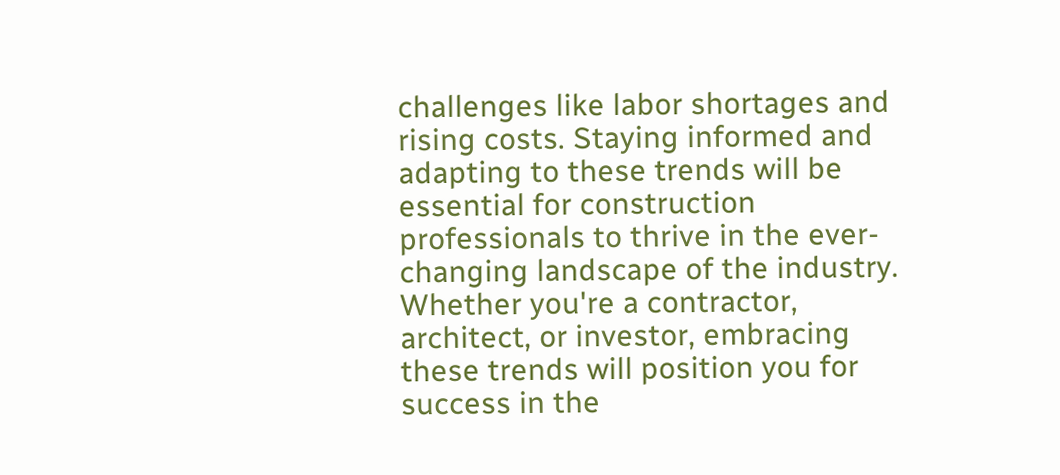challenges like labor shortages and rising costs. Staying informed and adapting to these trends will be essential for construction professionals to thrive in the ever-changing landscape of the industry. Whether you're a contractor, architect, or investor, embracing these trends will position you for success in the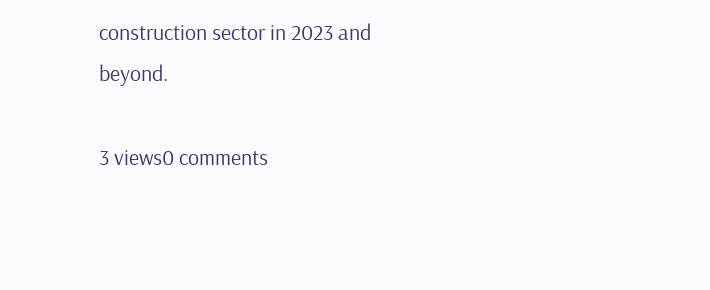construction sector in 2023 and beyond.

3 views0 comments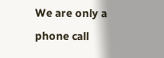We are only a phone call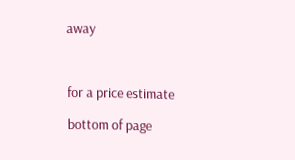away



for a price estimate

bottom of page